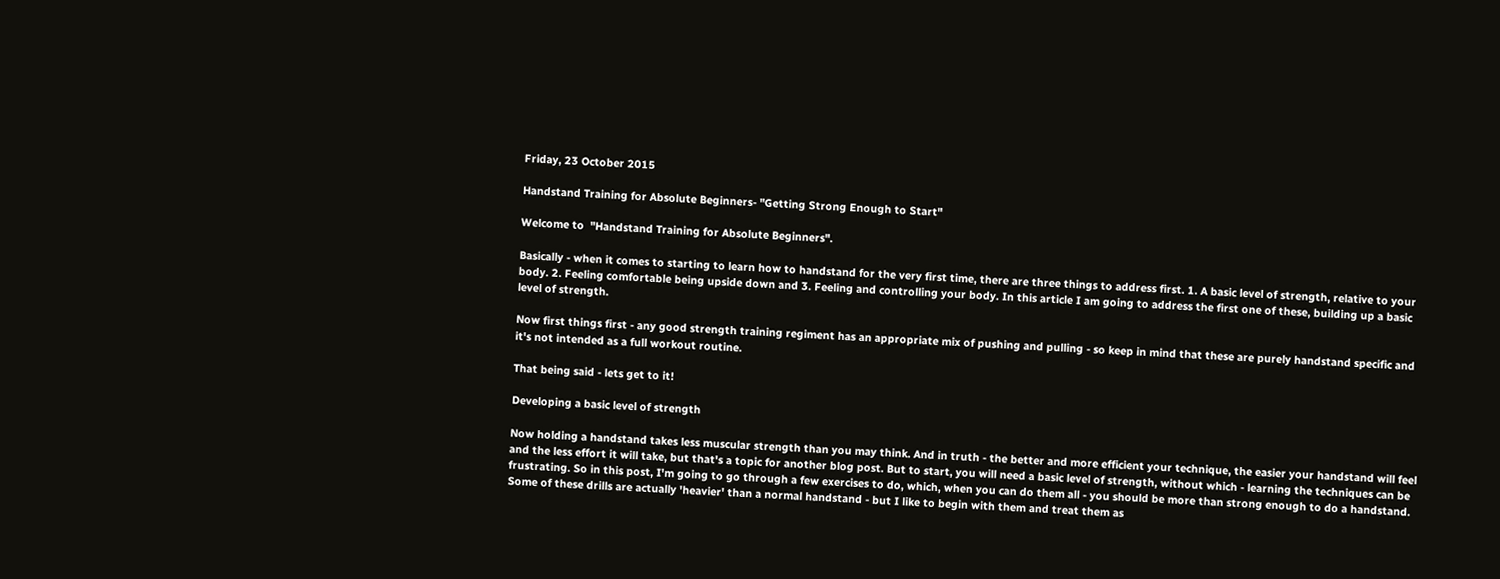Friday, 23 October 2015

Handstand Training for Absolute Beginners- "Getting Strong Enough to Start"

Welcome to  "Handstand Training for Absolute Beginners".

Basically - when it comes to starting to learn how to handstand for the very first time, there are three things to address first. 1. A basic level of strength, relative to your body. 2. Feeling comfortable being upside down and 3. Feeling and controlling your body. In this article I am going to address the first one of these, building up a basic level of strength.

Now first things first - any good strength training regiment has an appropriate mix of pushing and pulling - so keep in mind that these are purely handstand specific and it's not intended as a full workout routine.

That being said - lets get to it!

Developing a basic level of strength

Now holding a handstand takes less muscular strength than you may think. And in truth - the better and more efficient your technique, the easier your handstand will feel and the less effort it will take, but that's a topic for another blog post. But to start, you will need a basic level of strength, without which - learning the techniques can be frustrating. So in this post, I'm going to go through a few exercises to do, which, when you can do them all - you should be more than strong enough to do a handstand. Some of these drills are actually 'heavier' than a normal handstand - but I like to begin with them and treat them as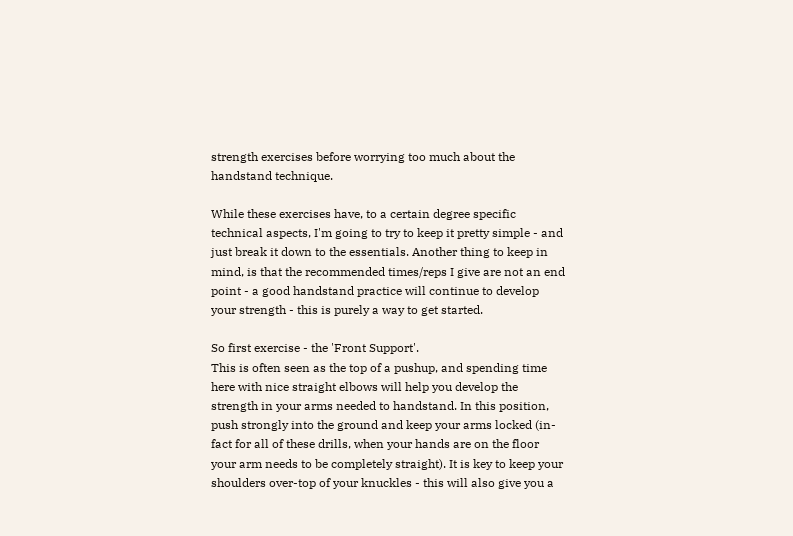strength exercises before worrying too much about the handstand technique.

While these exercises have, to a certain degree specific technical aspects, I'm going to try to keep it pretty simple - and just break it down to the essentials. Another thing to keep in mind, is that the recommended times/reps I give are not an end point - a good handstand practice will continue to develop your strength - this is purely a way to get started.

So first exercise - the 'Front Support'.
This is often seen as the top of a pushup, and spending time here with nice straight elbows will help you develop the strength in your arms needed to handstand. In this position, push strongly into the ground and keep your arms locked (in-fact for all of these drills, when your hands are on the floor your arm needs to be completely straight). It is key to keep your shoulders over-top of your knuckles - this will also give you a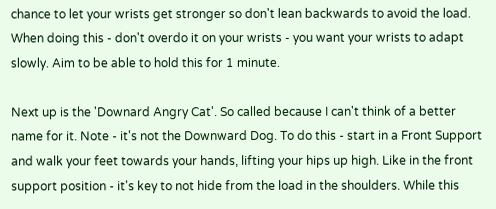chance to let your wrists get stronger so don't lean backwards to avoid the load. When doing this - don't overdo it on your wrists - you want your wrists to adapt slowly. Aim to be able to hold this for 1 minute.

Next up is the 'Downard Angry Cat'. So called because I can't think of a better name for it. Note - it's not the Downward Dog. To do this - start in a Front Support and walk your feet towards your hands, lifting your hips up high. Like in the front support position - it's key to not hide from the load in the shoulders. While this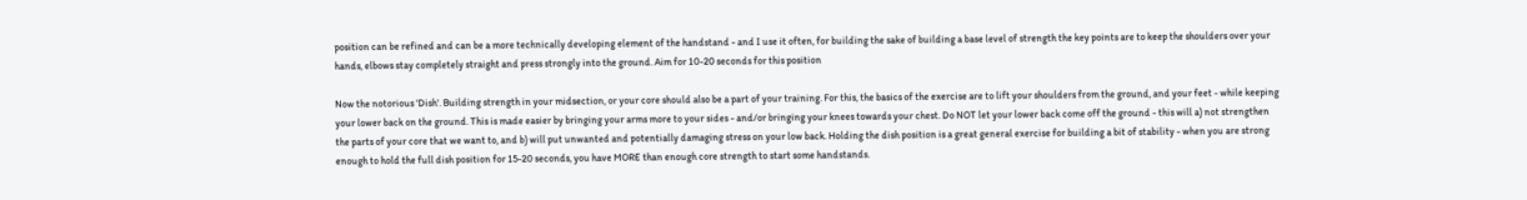position can be refined and can be a more technically developing element of the handstand - and I use it often, for building the sake of building a base level of strength the key points are to keep the shoulders over your hands, elbows stay completely straight and press strongly into the ground. Aim for 10-20 seconds for this position

Now the notorious 'Dish'. Building strength in your midsection, or your core should also be a part of your training. For this, the basics of the exercise are to lift your shoulders from the ground, and your feet - while keeping your lower back on the ground. This is made easier by bringing your arms more to your sides - and/or bringing your knees towards your chest. Do NOT let your lower back come off the ground - this will a) not strengthen the parts of your core that we want to, and b) will put unwanted and potentially damaging stress on your low back. Holding the dish position is a great general exercise for building a bit of stability - when you are strong enough to hold the full dish position for 15-20 seconds, you have MORE than enough core strength to start some handstands.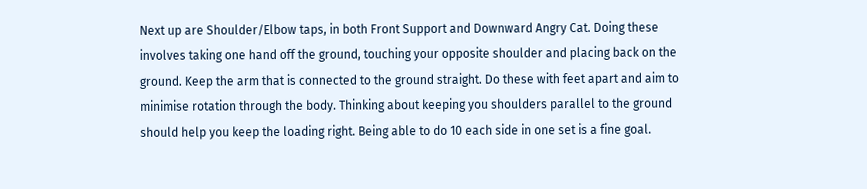Next up are Shoulder/Elbow taps, in both Front Support and Downward Angry Cat. Doing these involves taking one hand off the ground, touching your opposite shoulder and placing back on the ground. Keep the arm that is connected to the ground straight. Do these with feet apart and aim to minimise rotation through the body. Thinking about keeping you shoulders parallel to the ground should help you keep the loading right. Being able to do 10 each side in one set is a fine goal.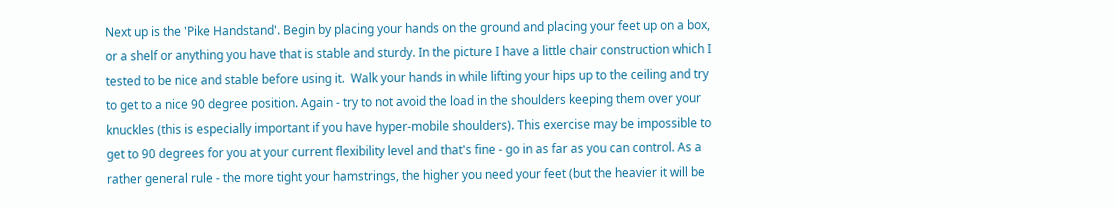Next up is the 'Pike Handstand'. Begin by placing your hands on the ground and placing your feet up on a box, or a shelf or anything you have that is stable and sturdy. In the picture I have a little chair construction which I tested to be nice and stable before using it.  Walk your hands in while lifting your hips up to the ceiling and try to get to a nice 90 degree position. Again - try to not avoid the load in the shoulders keeping them over your knuckles (this is especially important if you have hyper-mobile shoulders). This exercise may be impossible to get to 90 degrees for you at your current flexibility level and that's fine - go in as far as you can control. As a rather general rule - the more tight your hamstrings, the higher you need your feet (but the heavier it will be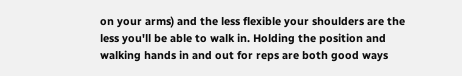on your arms) and the less flexible your shoulders are the less you'll be able to walk in. Holding the position and walking hands in and out for reps are both good ways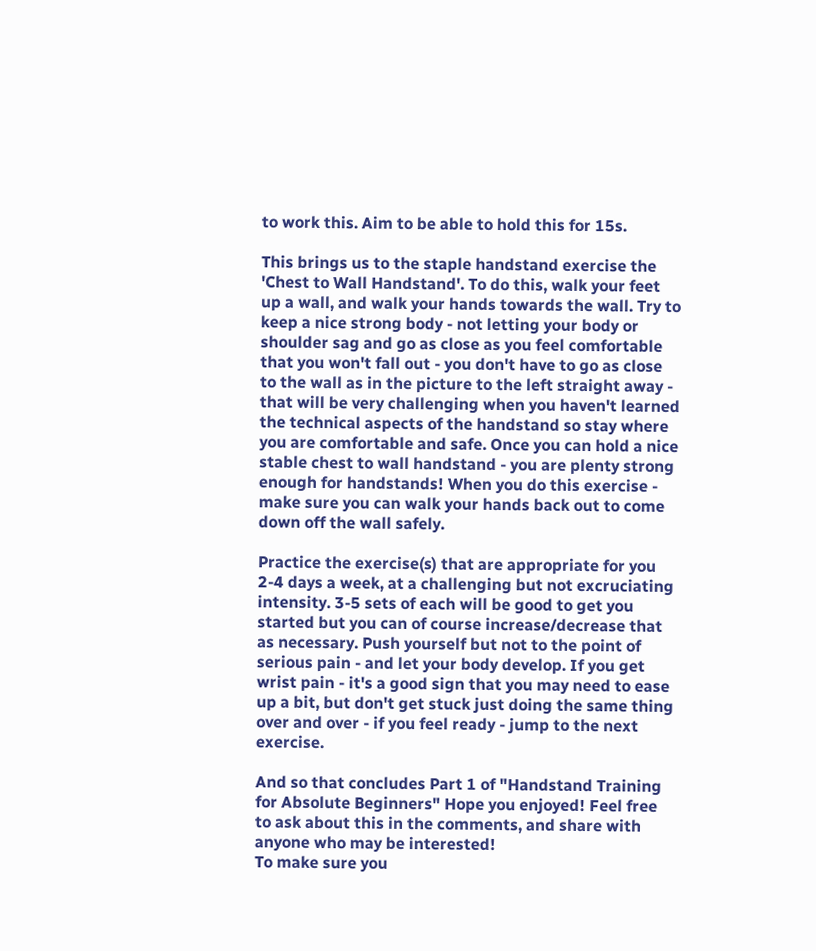to work this. Aim to be able to hold this for 15s.

This brings us to the staple handstand exercise the 'Chest to Wall Handstand'. To do this, walk your feet up a wall, and walk your hands towards the wall. Try to keep a nice strong body - not letting your body or shoulder sag and go as close as you feel comfortable that you won't fall out - you don't have to go as close to the wall as in the picture to the left straight away - that will be very challenging when you haven't learned the technical aspects of the handstand so stay where you are comfortable and safe. Once you can hold a nice stable chest to wall handstand - you are plenty strong enough for handstands! When you do this exercise - make sure you can walk your hands back out to come down off the wall safely.

Practice the exercise(s) that are appropriate for you 2-4 days a week, at a challenging but not excruciating intensity. 3-5 sets of each will be good to get you started but you can of course increase/decrease that as necessary. Push yourself but not to the point of serious pain - and let your body develop. If you get wrist pain - it's a good sign that you may need to ease up a bit, but don't get stuck just doing the same thing over and over - if you feel ready - jump to the next exercise.

And so that concludes Part 1 of "Handstand Training for Absolute Beginners" Hope you enjoyed! Feel free to ask about this in the comments, and share with anyone who may be interested!
To make sure you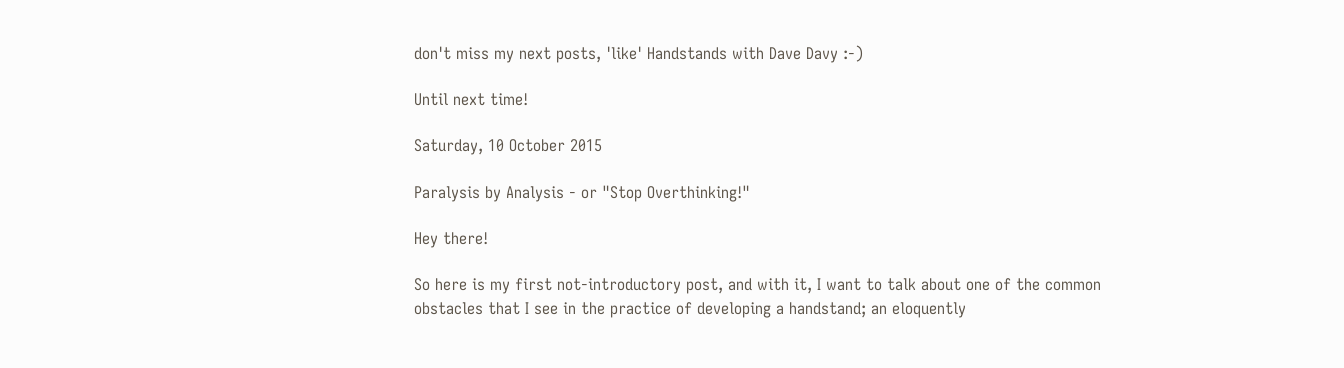don't miss my next posts, 'like' Handstands with Dave Davy :-)

Until next time!

Saturday, 10 October 2015

Paralysis by Analysis - or "Stop Overthinking!"

Hey there!

So here is my first not-introductory post, and with it, I want to talk about one of the common obstacles that I see in the practice of developing a handstand; an eloquently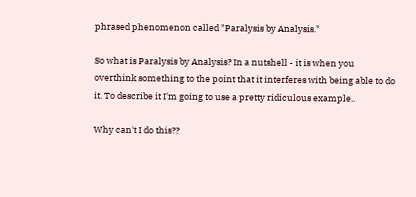phrased phenomenon called "Paralysis by Analysis."

So what is Paralysis by Analysis? In a nutshell - it is when you overthink something to the point that it interferes with being able to do it. To describe it I'm going to use a pretty ridiculous example..

Why can't I do this??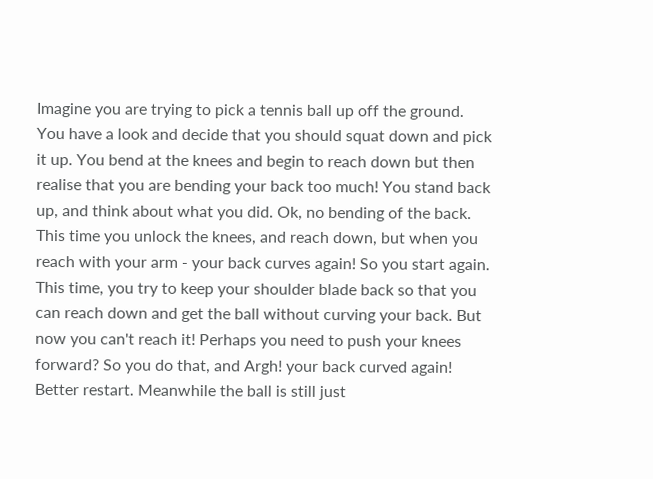Imagine you are trying to pick a tennis ball up off the ground. You have a look and decide that you should squat down and pick it up. You bend at the knees and begin to reach down but then realise that you are bending your back too much! You stand back up, and think about what you did. Ok, no bending of the back. This time you unlock the knees, and reach down, but when you reach with your arm - your back curves again! So you start again. This time, you try to keep your shoulder blade back so that you can reach down and get the ball without curving your back. But now you can't reach it! Perhaps you need to push your knees forward? So you do that, and Argh! your back curved again! Better restart. Meanwhile the ball is still just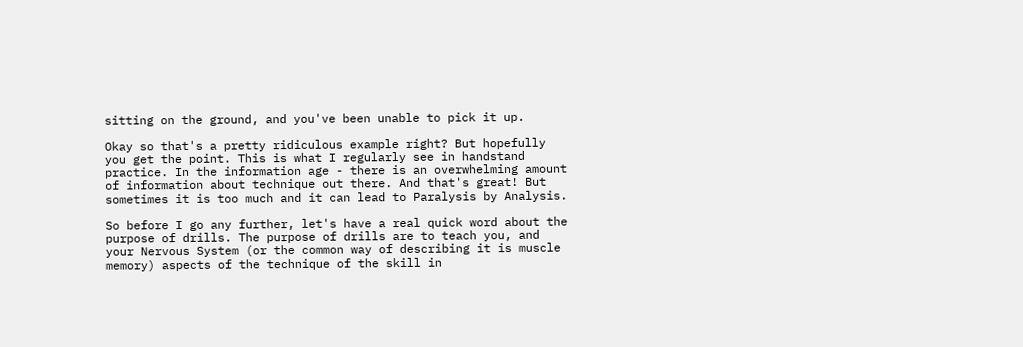sitting on the ground, and you've been unable to pick it up.

Okay so that's a pretty ridiculous example right? But hopefully you get the point. This is what I regularly see in handstand practice. In the information age - there is an overwhelming amount of information about technique out there. And that's great! But sometimes it is too much and it can lead to Paralysis by Analysis.

So before I go any further, let's have a real quick word about the purpose of drills. The purpose of drills are to teach you, and your Nervous System (or the common way of describing it is muscle memory) aspects of the technique of the skill in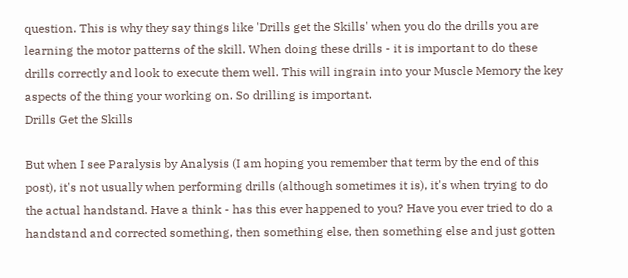question. This is why they say things like 'Drills get the Skills' when you do the drills you are learning the motor patterns of the skill. When doing these drills - it is important to do these drills correctly and look to execute them well. This will ingrain into your Muscle Memory the key aspects of the thing your working on. So drilling is important.
Drills Get the Skills

But when I see Paralysis by Analysis (I am hoping you remember that term by the end of this post), it's not usually when performing drills (although sometimes it is), it's when trying to do the actual handstand. Have a think - has this ever happened to you? Have you ever tried to do a handstand and corrected something, then something else, then something else and just gotten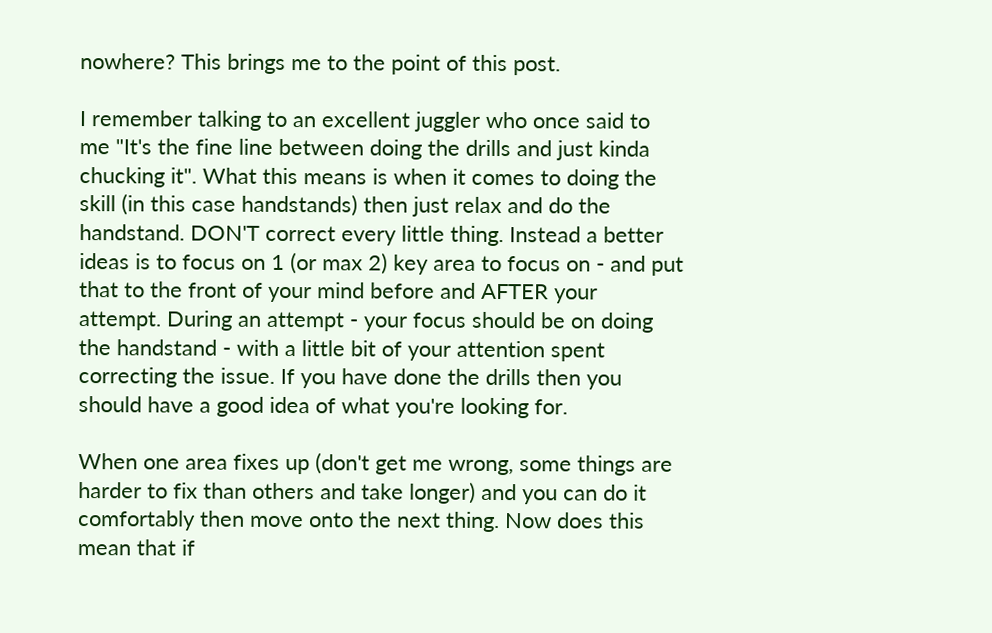nowhere? This brings me to the point of this post.

I remember talking to an excellent juggler who once said to me "It's the fine line between doing the drills and just kinda chucking it". What this means is when it comes to doing the skill (in this case handstands) then just relax and do the handstand. DON'T correct every little thing. Instead a better ideas is to focus on 1 (or max 2) key area to focus on - and put that to the front of your mind before and AFTER your attempt. During an attempt - your focus should be on doing the handstand - with a little bit of your attention spent correcting the issue. If you have done the drills then you should have a good idea of what you're looking for.

When one area fixes up (don't get me wrong, some things are harder to fix than others and take longer) and you can do it comfortably then move onto the next thing. Now does this mean that if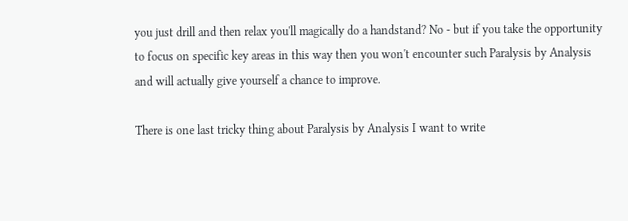you just drill and then relax you'll magically do a handstand? No - but if you take the opportunity to focus on specific key areas in this way then you won't encounter such Paralysis by Analysis and will actually give yourself a chance to improve.

There is one last tricky thing about Paralysis by Analysis I want to write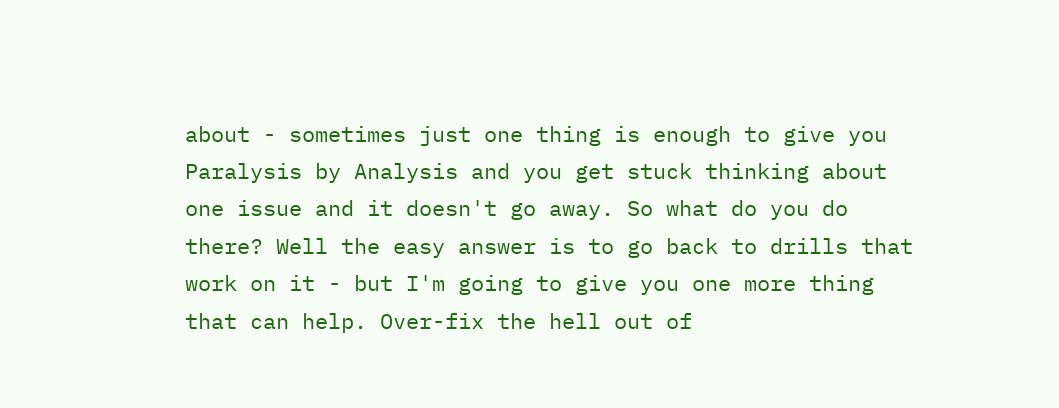about - sometimes just one thing is enough to give you Paralysis by Analysis and you get stuck thinking about one issue and it doesn't go away. So what do you do there? Well the easy answer is to go back to drills that work on it - but I'm going to give you one more thing that can help. Over-fix the hell out of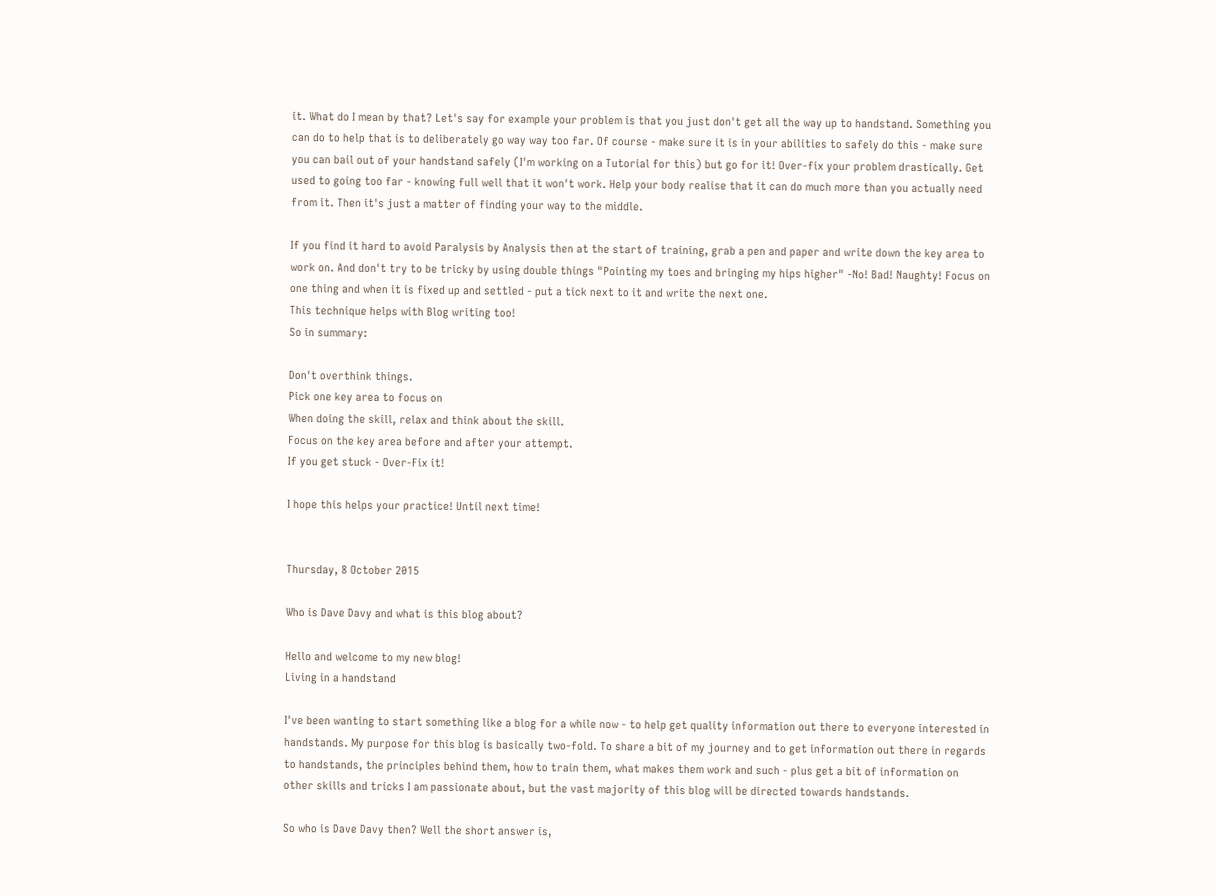it. What do I mean by that? Let's say for example your problem is that you just don't get all the way up to handstand. Something you can do to help that is to deliberately go way way too far. Of course - make sure it is in your abilities to safely do this - make sure you can bail out of your handstand safely (I'm working on a Tutorial for this) but go for it! Over-fix your problem drastically. Get used to going too far - knowing full well that it won't work. Help your body realise that it can do much more than you actually need from it. Then it's just a matter of finding your way to the middle.

If you find it hard to avoid Paralysis by Analysis then at the start of training, grab a pen and paper and write down the key area to work on. And don't try to be tricky by using double things "Pointing my toes and bringing my hips higher" -No! Bad! Naughty! Focus on one thing and when it is fixed up and settled - put a tick next to it and write the next one.
This technique helps with Blog writing too!
So in summary:

Don't overthink things.
Pick one key area to focus on
When doing the skill, relax and think about the skill.
Focus on the key area before and after your attempt.
If you get stuck - Over-Fix it!

I hope this helps your practice! Until next time!


Thursday, 8 October 2015

Who is Dave Davy and what is this blog about?

Hello and welcome to my new blog!
Living in a handstand

I've been wanting to start something like a blog for a while now - to help get quality information out there to everyone interested in handstands. My purpose for this blog is basically two-fold. To share a bit of my journey and to get information out there in regards to handstands, the principles behind them, how to train them, what makes them work and such - plus get a bit of information on other skills and tricks I am passionate about, but the vast majority of this blog will be directed towards handstands.

So who is Dave Davy then? Well the short answer is,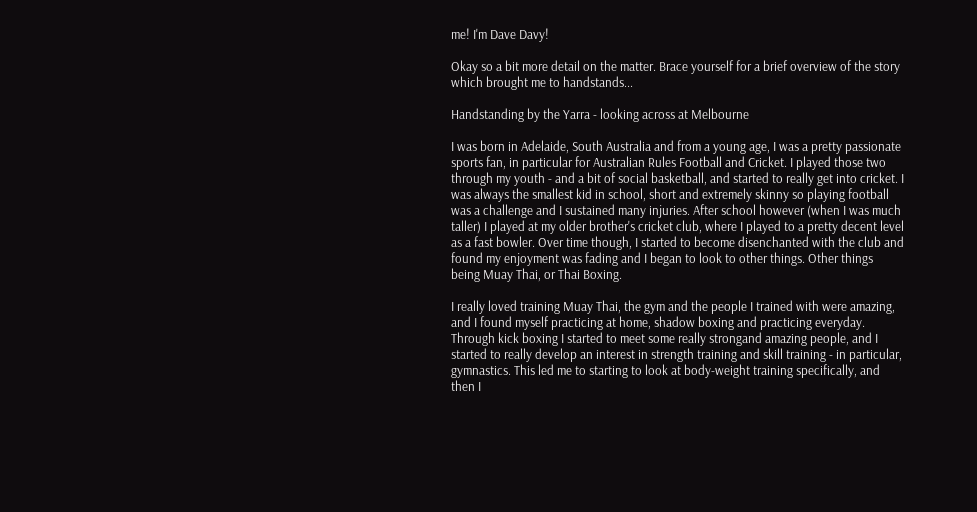me! I'm Dave Davy!

Okay so a bit more detail on the matter. Brace yourself for a brief overview of the story which brought me to handstands...

Handstanding by the Yarra - looking across at Melbourne

I was born in Adelaide, South Australia and from a young age, I was a pretty passionate sports fan, in particular for Australian Rules Football and Cricket. I played those two through my youth - and a bit of social basketball, and started to really get into cricket. I was always the smallest kid in school, short and extremely skinny so playing football was a challenge and I sustained many injuries. After school however (when I was much taller) I played at my older brother's cricket club, where I played to a pretty decent level as a fast bowler. Over time though, I started to become disenchanted with the club and found my enjoyment was fading and I began to look to other things. Other things being Muay Thai, or Thai Boxing.

I really loved training Muay Thai, the gym and the people I trained with were amazing, and I found myself practicing at home, shadow boxing and practicing everyday. Through kick boxing I started to meet some really strongand amazing people, and I started to really develop an interest in strength training and skill training - in particular, gymnastics. This led me to starting to look at body-weight training specifically, and then I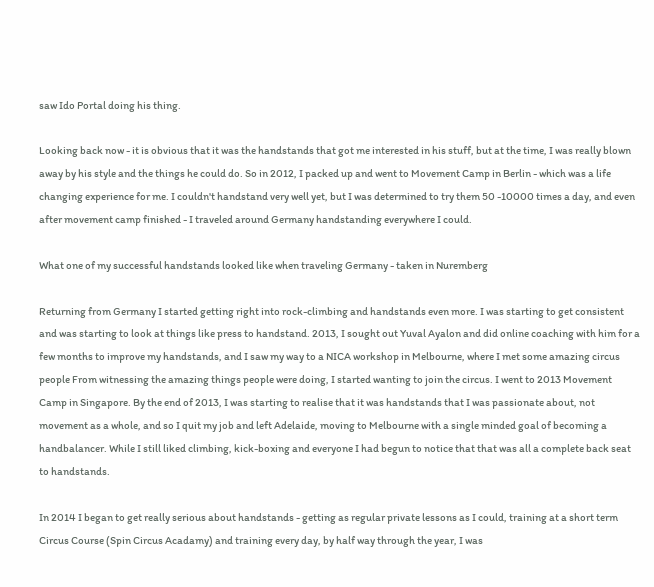saw Ido Portal doing his thing.

Looking back now - it is obvious that it was the handstands that got me interested in his stuff, but at the time, I was really blown away by his style and the things he could do. So in 2012, I packed up and went to Movement Camp in Berlin - which was a life changing experience for me. I couldn't handstand very well yet, but I was determined to try them 50 -10000 times a day, and even after movement camp finished - I traveled around Germany handstanding everywhere I could.

What one of my successful handstands looked like when traveling Germany - taken in Nuremberg

Returning from Germany I started getting right into rock-climbing and handstands even more. I was starting to get consistent and was starting to look at things like press to handstand. 2013, I sought out Yuval Ayalon and did online coaching with him for a few months to improve my handstands, and I saw my way to a NICA workshop in Melbourne, where I met some amazing circus people From witnessing the amazing things people were doing, I started wanting to join the circus. I went to 2013 Movement Camp in Singapore. By the end of 2013, I was starting to realise that it was handstands that I was passionate about, not movement as a whole, and so I quit my job and left Adelaide, moving to Melbourne with a single minded goal of becoming a handbalancer. While I still liked climbing, kick-boxing and everyone I had begun to notice that that was all a complete back seat to handstands.

In 2014 I began to get really serious about handstands - getting as regular private lessons as I could, training at a short term Circus Course (Spin Circus Acadamy) and training every day, by half way through the year, I was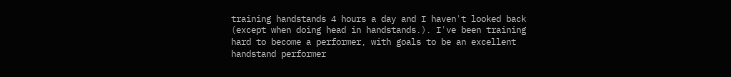training handstands 4 hours a day and I haven't looked back (except when doing head in handstands.). I've been training hard to become a performer, with goals to be an excellent handstand performer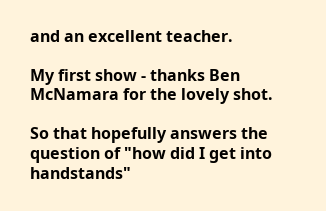and an excellent teacher.

My first show - thanks Ben McNamara for the lovely shot.

So that hopefully answers the question of "how did I get into handstands"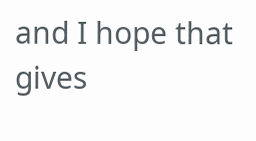and I hope that gives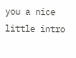you a nice little intro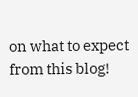on what to expect from this blog!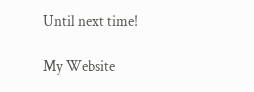Until next time!

My Website